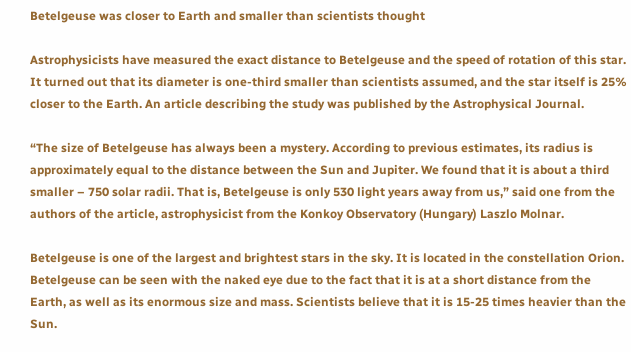Betelgeuse was closer to Earth and smaller than scientists thought

Astrophysicists have measured the exact distance to Betelgeuse and the speed of rotation of this star. It turned out that its diameter is one-third smaller than scientists assumed, and the star itself is 25% closer to the Earth. An article describing the study was published by the Astrophysical Journal.

“The size of Betelgeuse has always been a mystery. According to previous estimates, its radius is approximately equal to the distance between the Sun and Jupiter. We found that it is about a third smaller – 750 solar radii. That is, Betelgeuse is only 530 light years away from us,” said one from the authors of the article, astrophysicist from the Konkoy Observatory (Hungary) Laszlo Molnar.

Betelgeuse is one of the largest and brightest stars in the sky. It is located in the constellation Orion. Betelgeuse can be seen with the naked eye due to the fact that it is at a short distance from the Earth, as well as its enormous size and mass. Scientists believe that it is 15-25 times heavier than the Sun.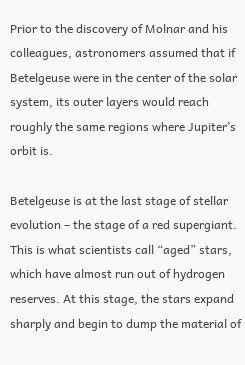Prior to the discovery of Molnar and his colleagues, astronomers assumed that if Betelgeuse were in the center of the solar system, its outer layers would reach roughly the same regions where Jupiter’s orbit is.

Betelgeuse is at the last stage of stellar evolution – the stage of a red supergiant. This is what scientists call “aged” stars, which have almost run out of hydrogen reserves. At this stage, the stars expand sharply and begin to dump the material of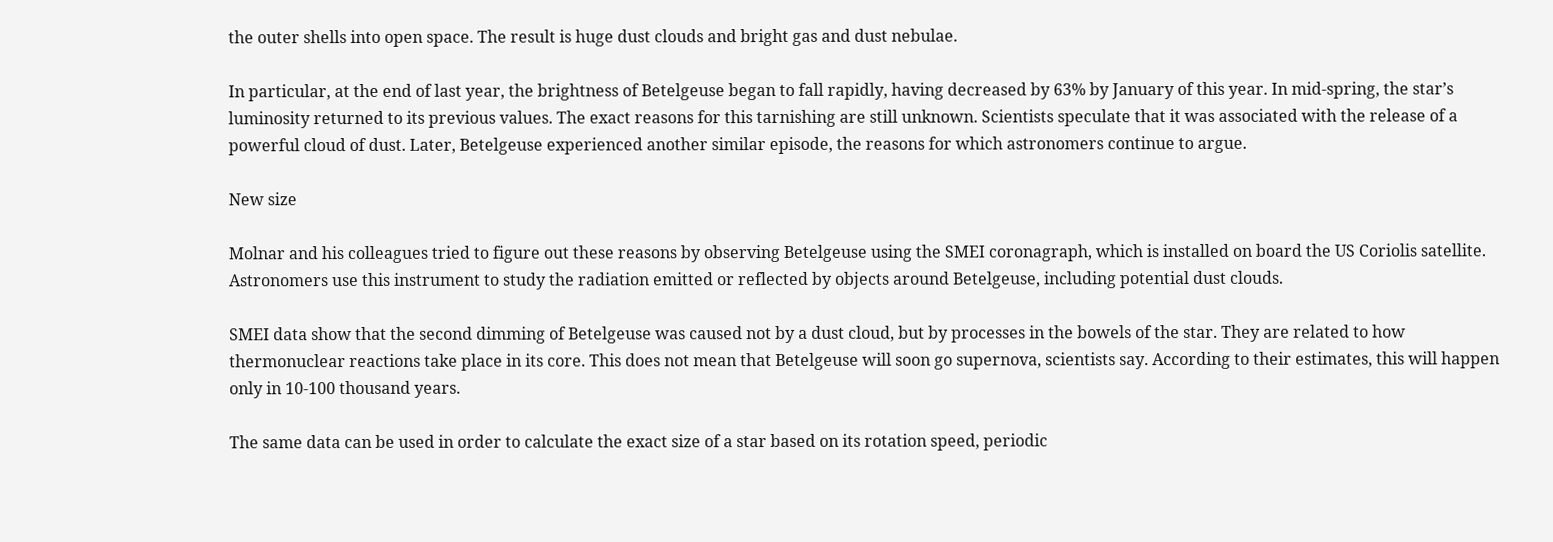the outer shells into open space. The result is huge dust clouds and bright gas and dust nebulae.

In particular, at the end of last year, the brightness of Betelgeuse began to fall rapidly, having decreased by 63% by January of this year. In mid-spring, the star’s luminosity returned to its previous values. The exact reasons for this tarnishing are still unknown. Scientists speculate that it was associated with the release of a powerful cloud of dust. Later, Betelgeuse experienced another similar episode, the reasons for which astronomers continue to argue.

New size

Molnar and his colleagues tried to figure out these reasons by observing Betelgeuse using the SMEI coronagraph, which is installed on board the US Coriolis satellite. Astronomers use this instrument to study the radiation emitted or reflected by objects around Betelgeuse, including potential dust clouds.

SMEI data show that the second dimming of Betelgeuse was caused not by a dust cloud, but by processes in the bowels of the star. They are related to how thermonuclear reactions take place in its core. This does not mean that Betelgeuse will soon go supernova, scientists say. According to their estimates, this will happen only in 10-100 thousand years.

The same data can be used in order to calculate the exact size of a star based on its rotation speed, periodic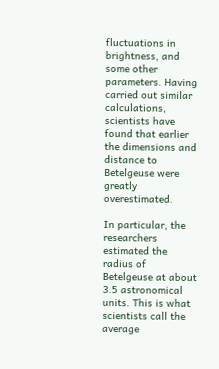fluctuations in brightness, and some other parameters. Having carried out similar calculations, scientists have found that earlier the dimensions and distance to Betelgeuse were greatly overestimated.

In particular, the researchers estimated the radius of Betelgeuse at about 3.5 astronomical units. This is what scientists call the average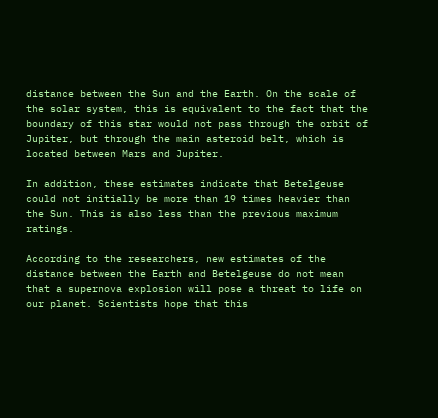distance between the Sun and the Earth. On the scale of the solar system, this is equivalent to the fact that the boundary of this star would not pass through the orbit of Jupiter, but through the main asteroid belt, which is located between Mars and Jupiter.

In addition, these estimates indicate that Betelgeuse could not initially be more than 19 times heavier than the Sun. This is also less than the previous maximum ratings.

According to the researchers, new estimates of the distance between the Earth and Betelgeuse do not mean that a supernova explosion will pose a threat to life on our planet. Scientists hope that this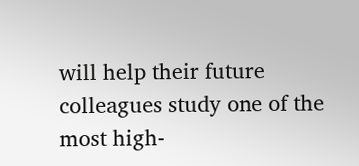will help their future colleagues study one of the most high-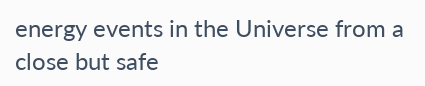energy events in the Universe from a close but safe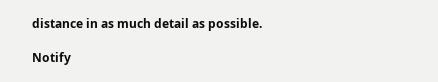distance in as much detail as possible.

Notify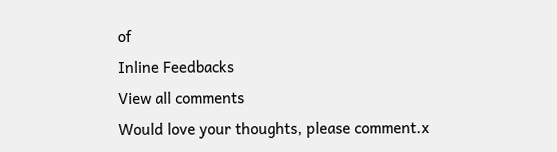of
Inline Feedbacks
View all comments
Would love your thoughts, please comment.x